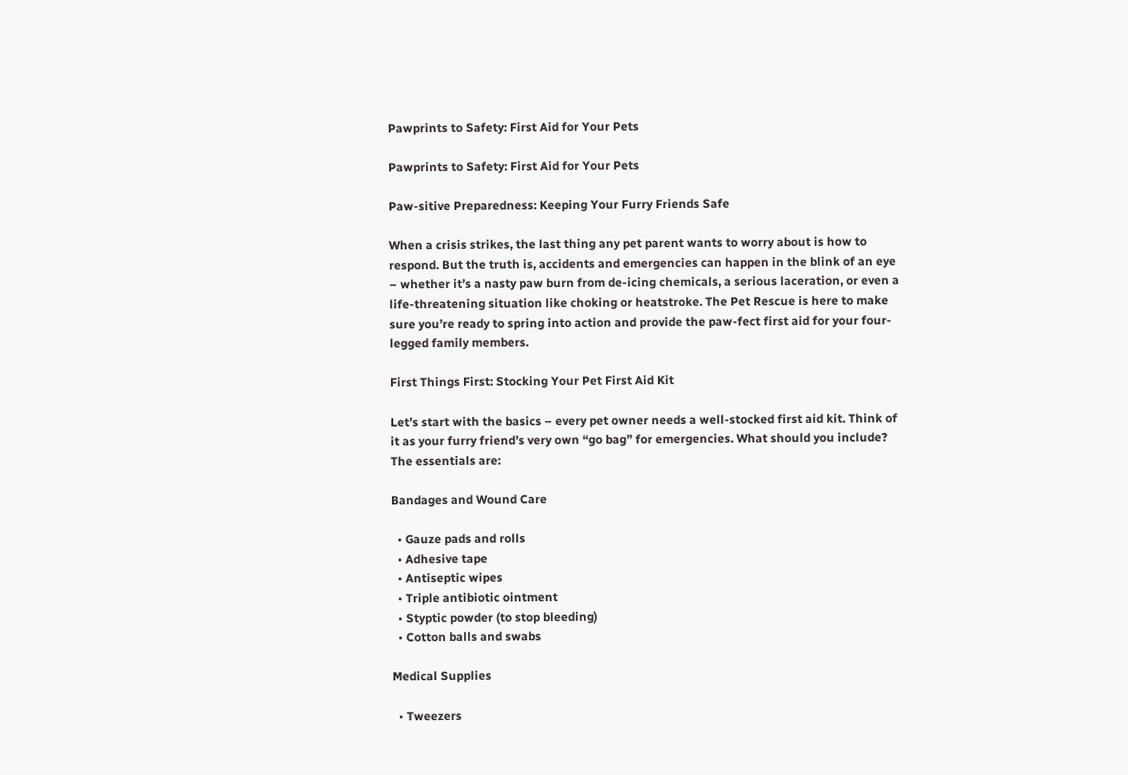Pawprints to Safety: First Aid for Your Pets

Pawprints to Safety: First Aid for Your Pets

Paw-sitive Preparedness: Keeping Your Furry Friends Safe

When a crisis strikes, the last thing any pet parent wants to worry about is how to respond. But the truth is, accidents and emergencies can happen in the blink of an eye – whether it’s a nasty paw burn from de-icing chemicals, a serious laceration, or even a life-threatening situation like choking or heatstroke. The Pet Rescue is here to make sure you’re ready to spring into action and provide the paw-fect first aid for your four-legged family members.

First Things First: Stocking Your Pet First Aid Kit

Let’s start with the basics – every pet owner needs a well-stocked first aid kit. Think of it as your furry friend’s very own “go bag” for emergencies. What should you include? The essentials are:

Bandages and Wound Care

  • Gauze pads and rolls
  • Adhesive tape
  • Antiseptic wipes
  • Triple antibiotic ointment
  • Styptic powder (to stop bleeding)
  • Cotton balls and swabs

Medical Supplies

  • Tweezers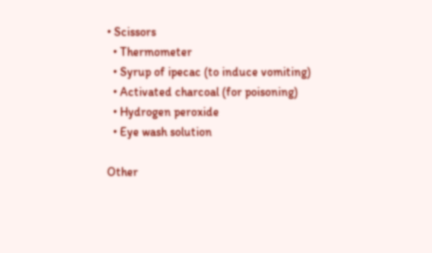• Scissors
  • Thermometer
  • Syrup of ipecac (to induce vomiting)
  • Activated charcoal (for poisoning)
  • Hydrogen peroxide
  • Eye wash solution

Other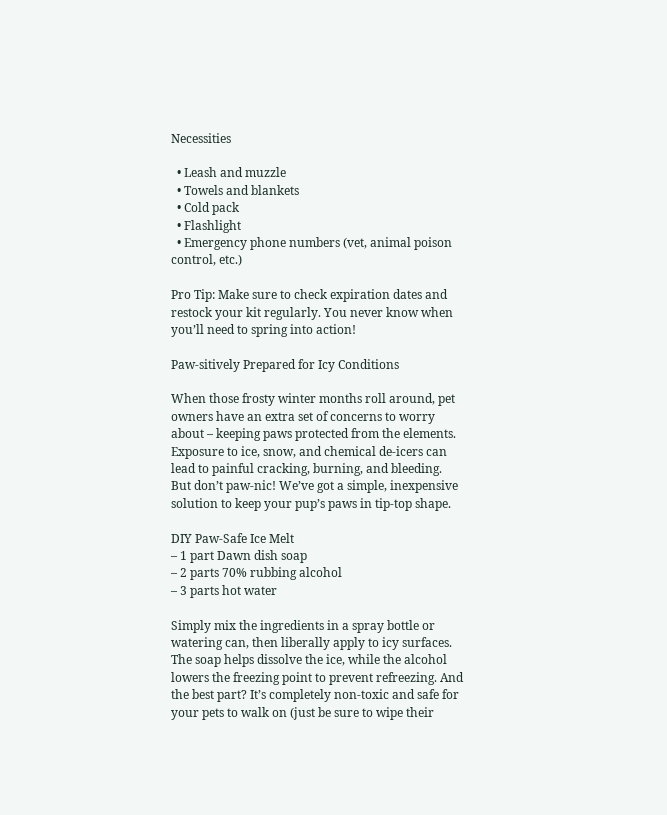Necessities

  • Leash and muzzle
  • Towels and blankets
  • Cold pack
  • Flashlight
  • Emergency phone numbers (vet, animal poison control, etc.)

Pro Tip: Make sure to check expiration dates and restock your kit regularly. You never know when you’ll need to spring into action!

Paw-sitively Prepared for Icy Conditions

When those frosty winter months roll around, pet owners have an extra set of concerns to worry about – keeping paws protected from the elements. Exposure to ice, snow, and chemical de-icers can lead to painful cracking, burning, and bleeding. But don’t paw-nic! We’ve got a simple, inexpensive solution to keep your pup’s paws in tip-top shape.

DIY Paw-Safe Ice Melt
– 1 part Dawn dish soap
– 2 parts 70% rubbing alcohol
– 3 parts hot water

Simply mix the ingredients in a spray bottle or watering can, then liberally apply to icy surfaces. The soap helps dissolve the ice, while the alcohol lowers the freezing point to prevent refreezing. And the best part? It’s completely non-toxic and safe for your pets to walk on (just be sure to wipe their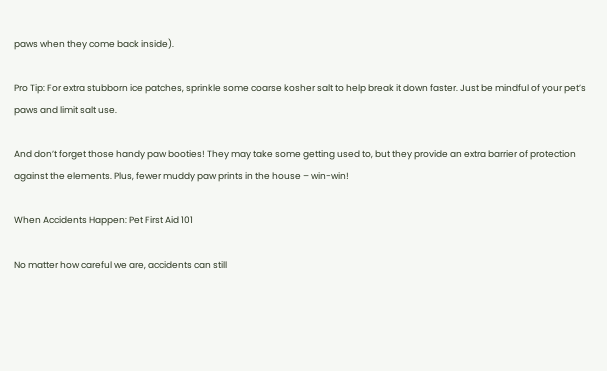paws when they come back inside).

Pro Tip: For extra stubborn ice patches, sprinkle some coarse kosher salt to help break it down faster. Just be mindful of your pet’s paws and limit salt use.

And don’t forget those handy paw booties! They may take some getting used to, but they provide an extra barrier of protection against the elements. Plus, fewer muddy paw prints in the house – win-win!

When Accidents Happen: Pet First Aid 101

No matter how careful we are, accidents can still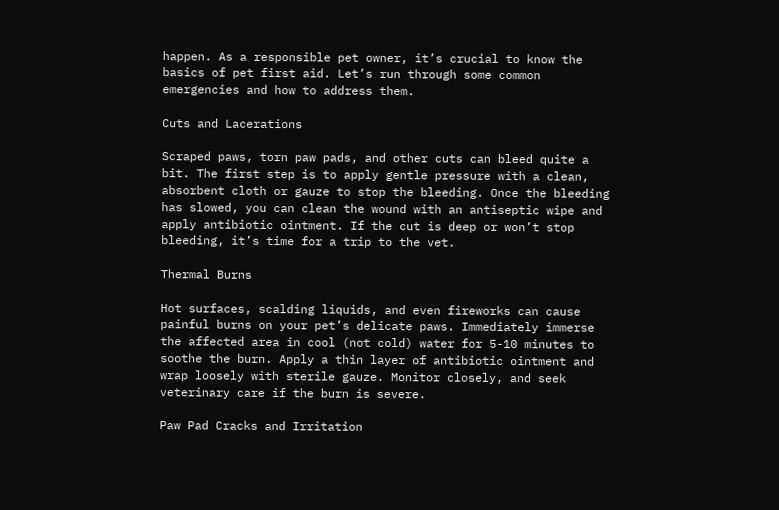happen. As a responsible pet owner, it’s crucial to know the basics of pet first aid. Let’s run through some common emergencies and how to address them.

Cuts and Lacerations

Scraped paws, torn paw pads, and other cuts can bleed quite a bit. The first step is to apply gentle pressure with a clean, absorbent cloth or gauze to stop the bleeding. Once the bleeding has slowed, you can clean the wound with an antiseptic wipe and apply antibiotic ointment. If the cut is deep or won’t stop bleeding, it’s time for a trip to the vet.

Thermal Burns

Hot surfaces, scalding liquids, and even fireworks can cause painful burns on your pet’s delicate paws. Immediately immerse the affected area in cool (not cold) water for 5-10 minutes to soothe the burn. Apply a thin layer of antibiotic ointment and wrap loosely with sterile gauze. Monitor closely, and seek veterinary care if the burn is severe.

Paw Pad Cracks and Irritation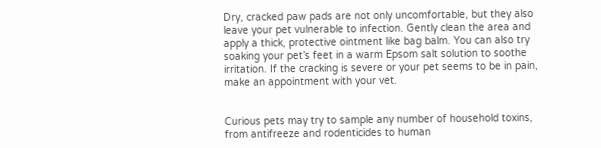Dry, cracked paw pads are not only uncomfortable, but they also leave your pet vulnerable to infection. Gently clean the area and apply a thick, protective ointment like bag balm. You can also try soaking your pet’s feet in a warm Epsom salt solution to soothe irritation. If the cracking is severe or your pet seems to be in pain, make an appointment with your vet.


Curious pets may try to sample any number of household toxins, from antifreeze and rodenticides to human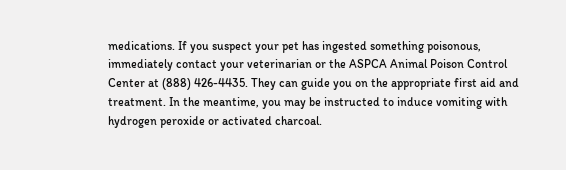medications. If you suspect your pet has ingested something poisonous, immediately contact your veterinarian or the ASPCA Animal Poison Control Center at (888) 426-4435. They can guide you on the appropriate first aid and treatment. In the meantime, you may be instructed to induce vomiting with hydrogen peroxide or activated charcoal.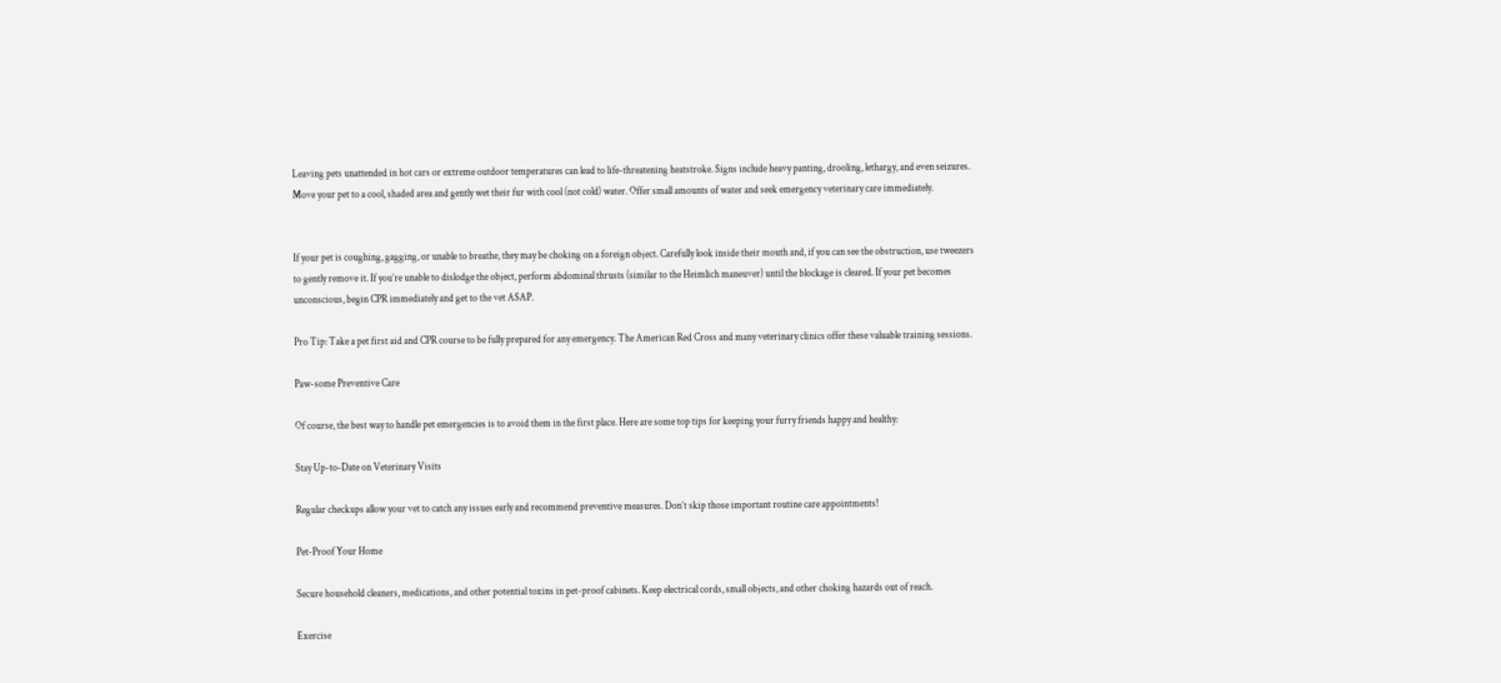Leaving pets unattended in hot cars or extreme outdoor temperatures can lead to life-threatening heatstroke. Signs include heavy panting, drooling, lethargy, and even seizures. Move your pet to a cool, shaded area and gently wet their fur with cool (not cold) water. Offer small amounts of water and seek emergency veterinary care immediately.


If your pet is coughing, gagging, or unable to breathe, they may be choking on a foreign object. Carefully look inside their mouth and, if you can see the obstruction, use tweezers to gently remove it. If you’re unable to dislodge the object, perform abdominal thrusts (similar to the Heimlich maneuver) until the blockage is cleared. If your pet becomes unconscious, begin CPR immediately and get to the vet ASAP.

Pro Tip: Take a pet first aid and CPR course to be fully prepared for any emergency. The American Red Cross and many veterinary clinics offer these valuable training sessions.

Paw-some Preventive Care

Of course, the best way to handle pet emergencies is to avoid them in the first place. Here are some top tips for keeping your furry friends happy and healthy:

Stay Up-to-Date on Veterinary Visits

Regular checkups allow your vet to catch any issues early and recommend preventive measures. Don’t skip those important routine care appointments!

Pet-Proof Your Home

Secure household cleaners, medications, and other potential toxins in pet-proof cabinets. Keep electrical cords, small objects, and other choking hazards out of reach.

Exercise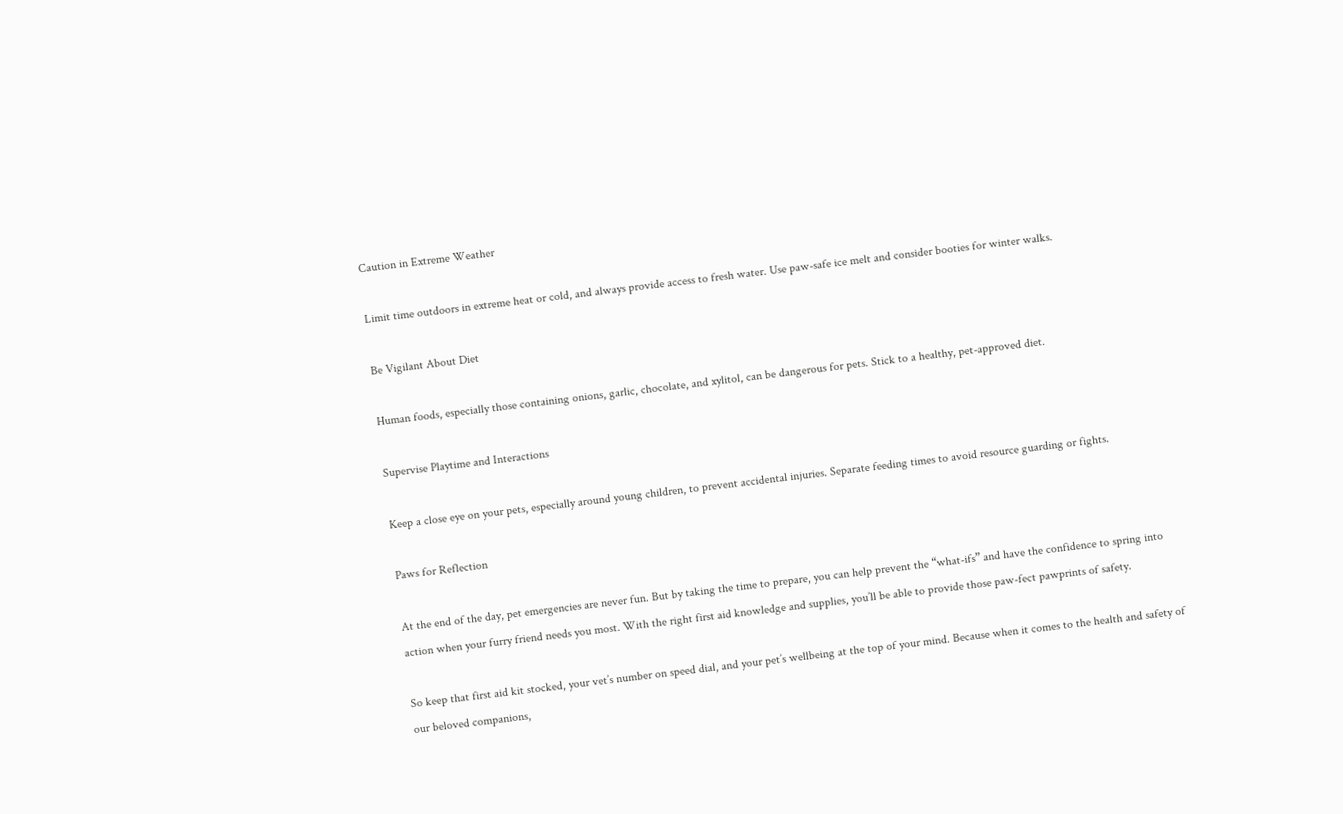Caution in Extreme Weather

Limit time outdoors in extreme heat or cold, and always provide access to fresh water. Use paw-safe ice melt and consider booties for winter walks.

Be Vigilant About Diet

Human foods, especially those containing onions, garlic, chocolate, and xylitol, can be dangerous for pets. Stick to a healthy, pet-approved diet.

Supervise Playtime and Interactions

Keep a close eye on your pets, especially around young children, to prevent accidental injuries. Separate feeding times to avoid resource guarding or fights.

Paws for Reflection

At the end of the day, pet emergencies are never fun. But by taking the time to prepare, you can help prevent the “what-ifs” and have the confidence to spring into action when your furry friend needs you most. With the right first aid knowledge and supplies, you’ll be able to provide those paw-fect pawprints of safety.

So keep that first aid kit stocked, your vet’s number on speed dial, and your pet’s wellbeing at the top of your mind. Because when it comes to the health and safety of our beloved companions,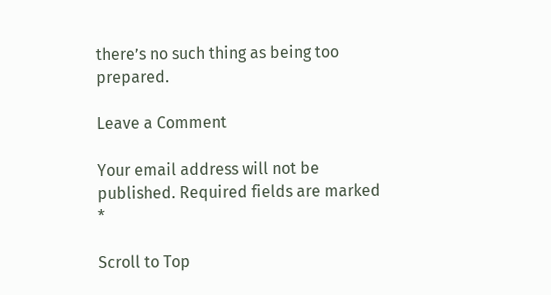there’s no such thing as being too prepared.

Leave a Comment

Your email address will not be published. Required fields are marked *

Scroll to Top